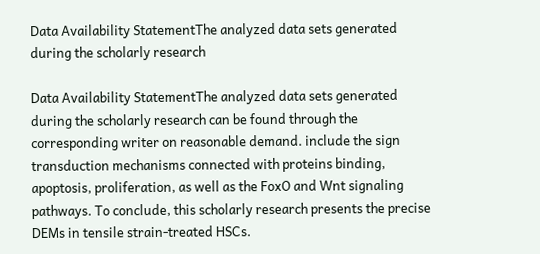Data Availability StatementThe analyzed data sets generated during the scholarly research

Data Availability StatementThe analyzed data sets generated during the scholarly research can be found through the corresponding writer on reasonable demand. include the sign transduction mechanisms connected with proteins binding, apoptosis, proliferation, as well as the FoxO and Wnt signaling pathways. To conclude, this scholarly research presents the precise DEMs in tensile strain-treated HSCs.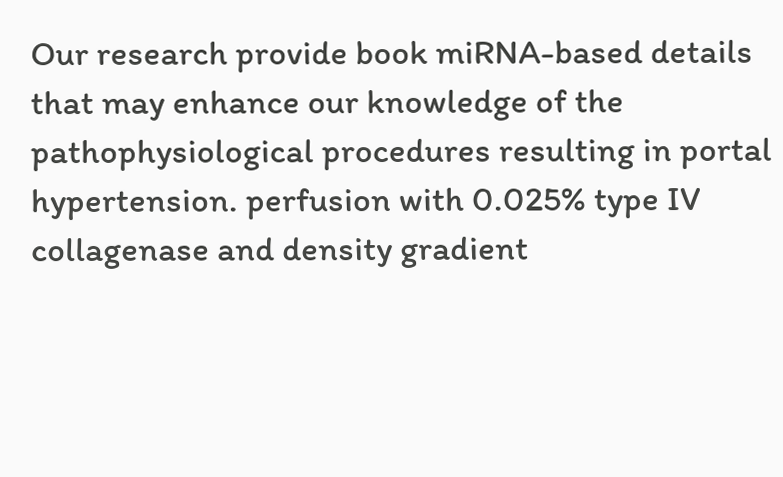Our research provide book miRNA-based details that may enhance our knowledge of the pathophysiological procedures resulting in portal hypertension. perfusion with 0.025% type IV collagenase and density gradient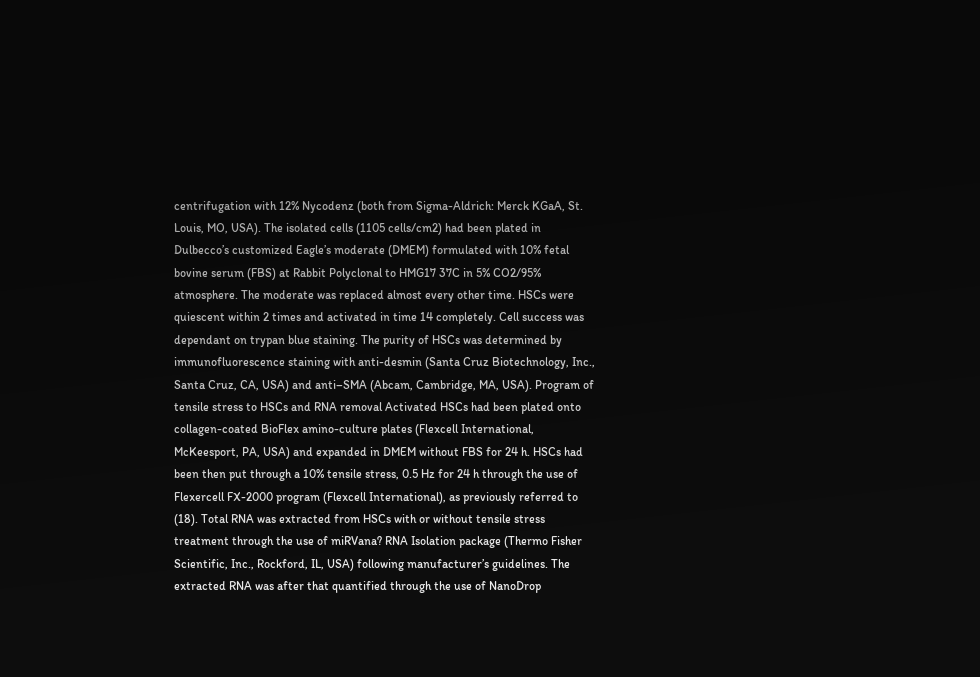centrifugation with 12% Nycodenz (both from Sigma-Aldrich: Merck KGaA, St. Louis, MO, USA). The isolated cells (1105 cells/cm2) had been plated in Dulbecco’s customized Eagle’s moderate (DMEM) formulated with 10% fetal bovine serum (FBS) at Rabbit Polyclonal to HMG17 37C in 5% CO2/95% atmosphere. The moderate was replaced almost every other time. HSCs were quiescent within 2 times and activated in time 14 completely. Cell success was dependant on trypan blue staining. The purity of HSCs was determined by immunofluorescence staining with anti-desmin (Santa Cruz Biotechnology, Inc., Santa Cruz, CA, USA) and anti–SMA (Abcam, Cambridge, MA, USA). Program of tensile stress to HSCs and RNA removal Activated HSCs had been plated onto collagen-coated BioFlex amino-culture plates (Flexcell International, McKeesport, PA, USA) and expanded in DMEM without FBS for 24 h. HSCs had been then put through a 10% tensile stress, 0.5 Hz for 24 h through the use of Flexercell FX-2000 program (Flexcell International), as previously referred to (18). Total RNA was extracted from HSCs with or without tensile stress treatment through the use of miRVana? RNA Isolation package (Thermo Fisher Scientific, Inc., Rockford, IL, USA) following manufacturer’s guidelines. The extracted RNA was after that quantified through the use of NanoDrop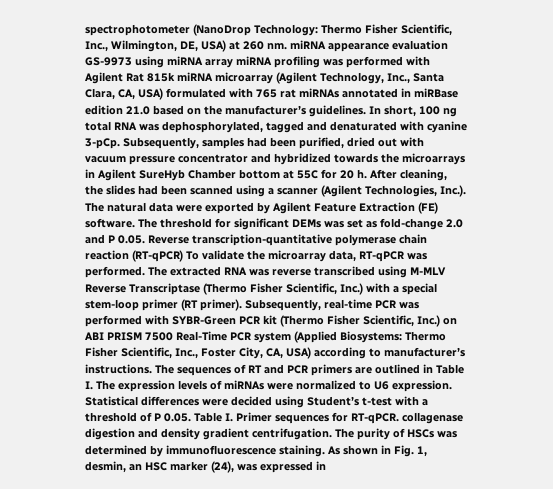spectrophotometer (NanoDrop Technology: Thermo Fisher Scientific, Inc., Wilmington, DE, USA) at 260 nm. miRNA appearance evaluation GS-9973 using miRNA array miRNA profiling was performed with Agilent Rat 815k miRNA microarray (Agilent Technology, Inc., Santa Clara, CA, USA) formulated with 765 rat miRNAs annotated in miRBase edition 21.0 based on the manufacturer’s guidelines. In short, 100 ng total RNA was dephosphorylated, tagged and denaturated with cyanine 3-pCp. Subsequently, samples had been purified, dried out with vacuum pressure concentrator and hybridized towards the microarrays in Agilent SureHyb Chamber bottom at 55C for 20 h. After cleaning, the slides had been scanned using a scanner (Agilent Technologies, Inc.). The natural data were exported by Agilent Feature Extraction (FE) software. The threshold for significant DEMs was set as fold-change 2.0 and P 0.05. Reverse transcription-quantitative polymerase chain reaction (RT-qPCR) To validate the microarray data, RT-qPCR was performed. The extracted RNA was reverse transcribed using M-MLV Reverse Transcriptase (Thermo Fisher Scientific, Inc.) with a special stem-loop primer (RT primer). Subsequently, real-time PCR was performed with SYBR-Green PCR kit (Thermo Fisher Scientific, Inc.) on ABI PRISM 7500 Real-Time PCR system (Applied Biosystems: Thermo Fisher Scientific, Inc., Foster City, CA, USA) according to manufacturer’s instructions. The sequences of RT and PCR primers are outlined in Table I. The expression levels of miRNAs were normalized to U6 expression. Statistical differences were decided using Student’s t-test with a threshold of P 0.05. Table I. Primer sequences for RT-qPCR. collagenase digestion and density gradient centrifugation. The purity of HSCs was determined by immunofluorescence staining. As shown in Fig. 1, desmin, an HSC marker (24), was expressed in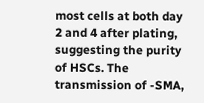most cells at both day 2 and 4 after plating, suggesting the purity of HSCs. The transmission of -SMA,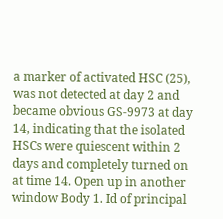a marker of activated HSC (25), was not detected at day 2 and became obvious GS-9973 at day 14, indicating that the isolated HSCs were quiescent within 2 days and completely turned on at time 14. Open up in another window Body 1. Id of principal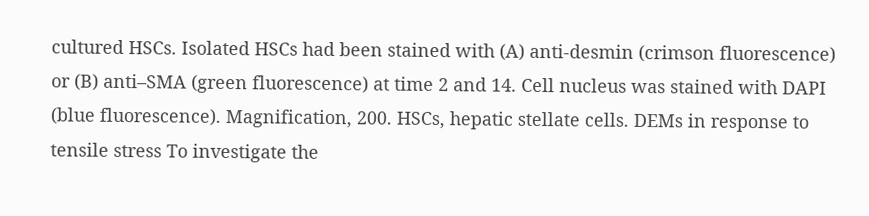cultured HSCs. Isolated HSCs had been stained with (A) anti-desmin (crimson fluorescence) or (B) anti–SMA (green fluorescence) at time 2 and 14. Cell nucleus was stained with DAPI (blue fluorescence). Magnification, 200. HSCs, hepatic stellate cells. DEMs in response to tensile stress To investigate the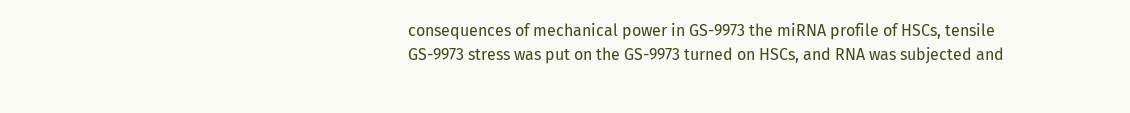consequences of mechanical power in GS-9973 the miRNA profile of HSCs, tensile GS-9973 stress was put on the GS-9973 turned on HSCs, and RNA was subjected and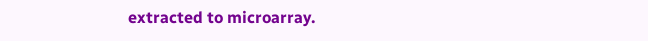extracted to microarray.